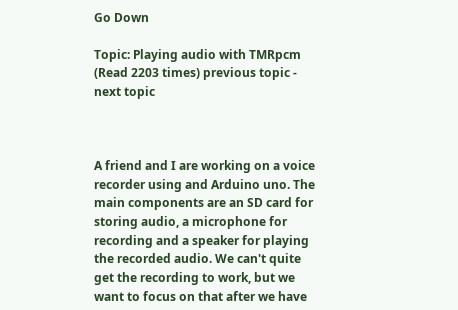Go Down

Topic: Playing audio with TMRpcm (Read 2203 times) previous topic - next topic



A friend and I are working on a voice recorder using and Arduino uno. The main components are an SD card for storing audio, a microphone for recording and a speaker for playing the recorded audio. We can't quite get the recording to work, but we want to focus on that after we have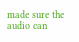made sure the audio can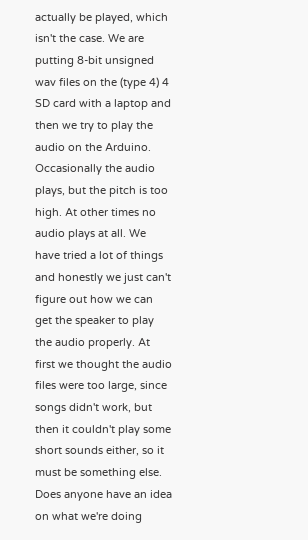actually be played, which isn't the case. We are putting 8-bit unsigned wav files on the (type 4) 4 SD card with a laptop and then we try to play the audio on the Arduino. Occasionally the audio plays, but the pitch is too high. At other times no audio plays at all. We have tried a lot of things and honestly we just can't figure out how we can get the speaker to play the audio properly. At first we thought the audio files were too large, since songs didn't work, but then it couldn't play some short sounds either, so it must be something else. Does anyone have an idea on what we're doing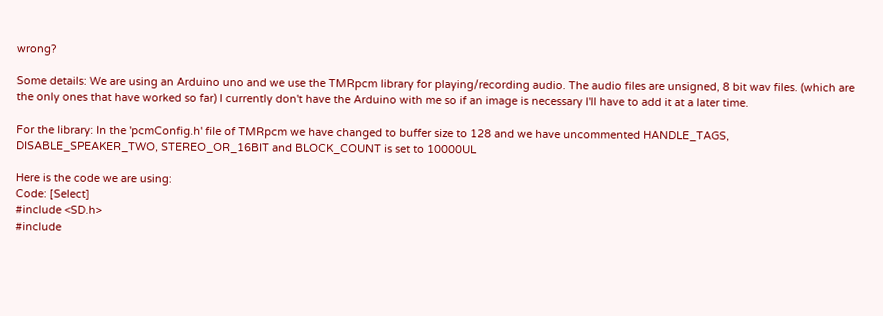wrong?

Some details: We are using an Arduino uno and we use the TMRpcm library for playing/recording audio. The audio files are unsigned, 8 bit wav files. (which are the only ones that have worked so far) I currently don't have the Arduino with me so if an image is necessary I'll have to add it at a later time.

For the library: In the 'pcmConfig.h' file of TMRpcm we have changed to buffer size to 128 and we have uncommented HANDLE_TAGS, DISABLE_SPEAKER_TWO, STEREO_OR_16BIT and BLOCK_COUNT is set to 10000UL

Here is the code we are using:
Code: [Select]
#include <SD.h>
#include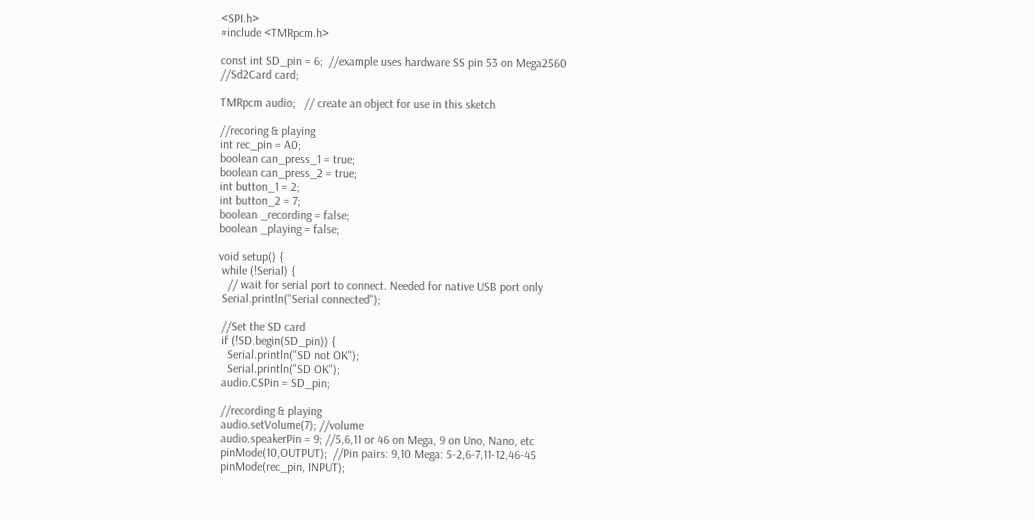<SPI.h>
#include <TMRpcm.h>

const int SD_pin = 6;  //example uses hardware SS pin 53 on Mega2560
//Sd2Card card;

TMRpcm audio;   // create an object for use in this sketch

//recoring & playing
int rec_pin = A0;
boolean can_press_1 = true;
boolean can_press_2 = true;
int button_1 = 2;
int button_2 = 7;
boolean _recording = false;
boolean _playing = false;

void setup() {
 while (!Serial) {
   // wait for serial port to connect. Needed for native USB port only
 Serial.println("Serial connected");

 //Set the SD card
 if (!SD.begin(SD_pin)) {
   Serial.println("SD not OK");
   Serial.println("SD OK");
 audio.CSPin = SD_pin;

 //recording & playing
 audio.setVolume(7); //volume
 audio.speakerPin = 9; //5,6,11 or 46 on Mega, 9 on Uno, Nano, etc
 pinMode(10,OUTPUT);  //Pin pairs: 9,10 Mega: 5-2,6-7,11-12,46-45
 pinMode(rec_pin, INPUT);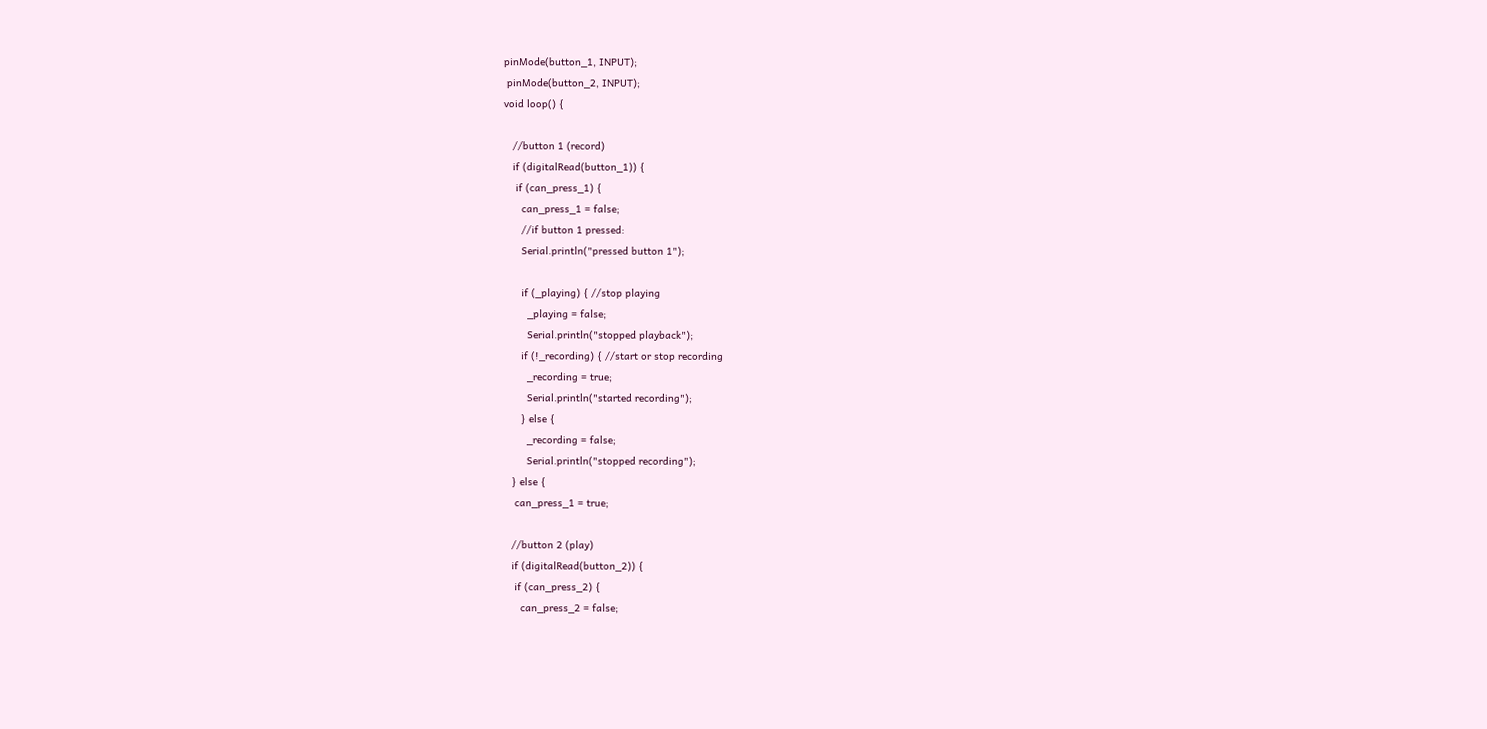pinMode(button_1, INPUT);
 pinMode(button_2, INPUT);
void loop() {

   //button 1 (record)
   if (digitalRead(button_1)) {
    if (can_press_1) {
      can_press_1 = false;
      //if button 1 pressed:
      Serial.println("pressed button 1");

      if (_playing) { //stop playing
        _playing = false;
        Serial.println("stopped playback");
      if (!_recording) { //start or stop recording
        _recording = true;
        Serial.println("started recording");
      } else {
        _recording = false;
        Serial.println("stopped recording");
   } else {
    can_press_1 = true;

   //button 2 (play)
   if (digitalRead(button_2)) {
    if (can_press_2) {
      can_press_2 = false;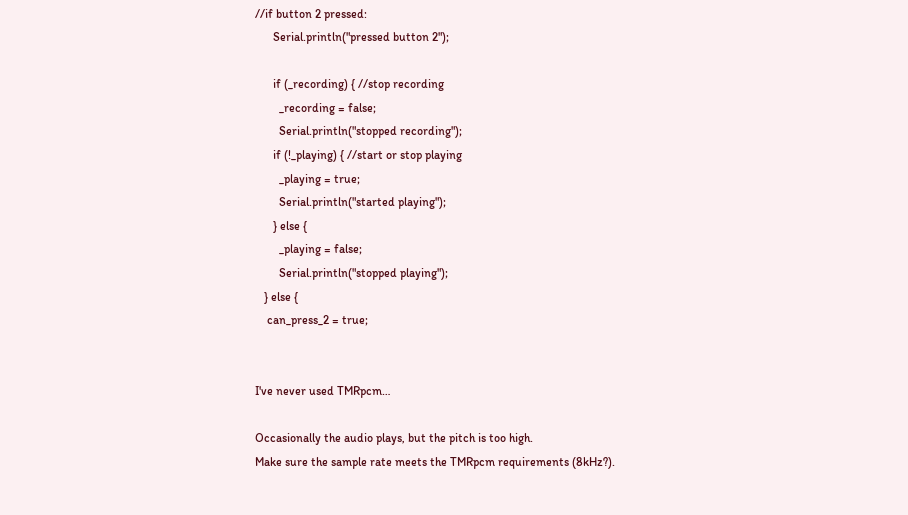//if button 2 pressed:
      Serial.println("pressed button 2");

      if (_recording) { //stop recording
        _recording = false;
        Serial.println("stopped recording");
      if (!_playing) { //start or stop playing
        _playing = true;
        Serial.println("started playing");
      } else {
        _playing = false;
        Serial.println("stopped playing");
   } else {
    can_press_2 = true;


I've never used TMRpcm…

Occasionally the audio plays, but the pitch is too high.
Make sure the sample rate meets the TMRpcm requirements (8kHz?).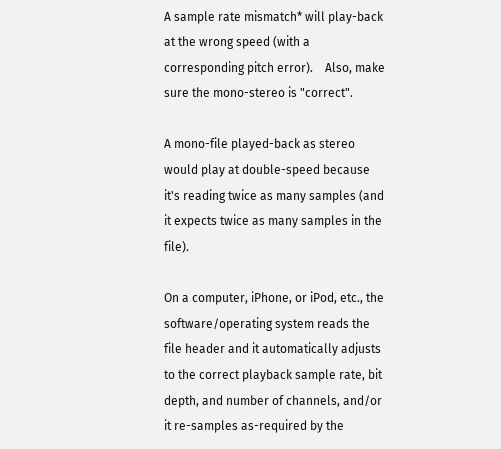A sample rate mismatch* will play-back at the wrong speed (with a corresponding pitch error).    Also, make sure the mono-stereo is "correct".

A mono-file played-back as stereo would play at double-speed because it's reading twice as many samples (and it expects twice as many samples in the file).

On a computer, iPhone, or iPod, etc., the software/operating system reads the file header and it automatically adjusts to the correct playback sample rate, bit depth, and number of channels, and/or it re-samples as-required by the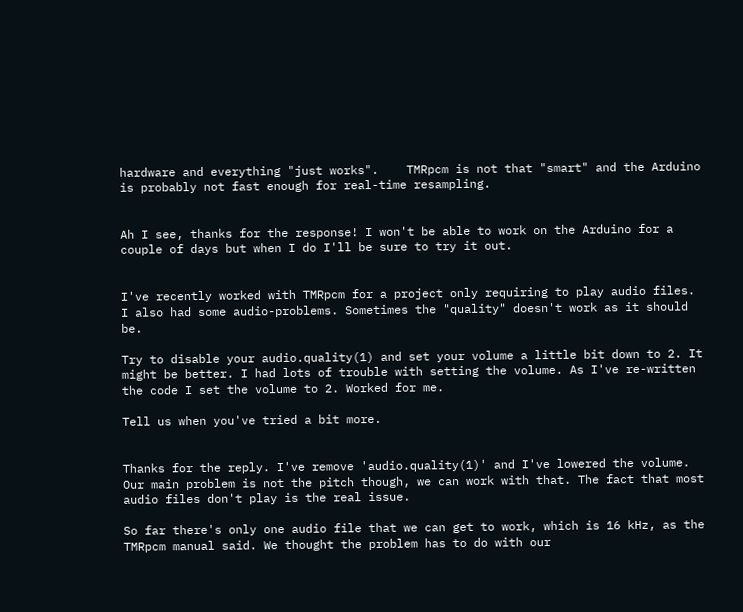hardware and everything "just works".    TMRpcm is not that "smart" and the Arduino is probably not fast enough for real-time resampling.


Ah I see, thanks for the response! I won't be able to work on the Arduino for a couple of days but when I do I'll be sure to try it out.


I've recently worked with TMRpcm for a project only requiring to play audio files. I also had some audio-problems. Sometimes the "quality" doesn't work as it should be.

Try to disable your audio.quality(1) and set your volume a little bit down to 2. It might be better. I had lots of trouble with setting the volume. As I've re-written the code I set the volume to 2. Worked for me.

Tell us when you've tried a bit more.


Thanks for the reply. I've remove 'audio.quality(1)' and I've lowered the volume. Our main problem is not the pitch though, we can work with that. The fact that most audio files don't play is the real issue.

So far there's only one audio file that we can get to work, which is 16 kHz, as the TMRpcm manual said. We thought the problem has to do with our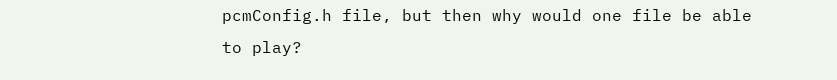pcmConfig.h file, but then why would one file be able to play?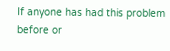If anyone has had this problem before or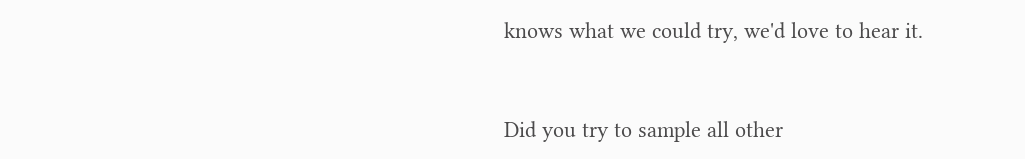knows what we could try, we'd love to hear it.


Did you try to sample all other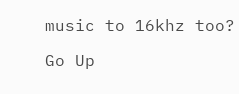music to 16khz too?

Go Up